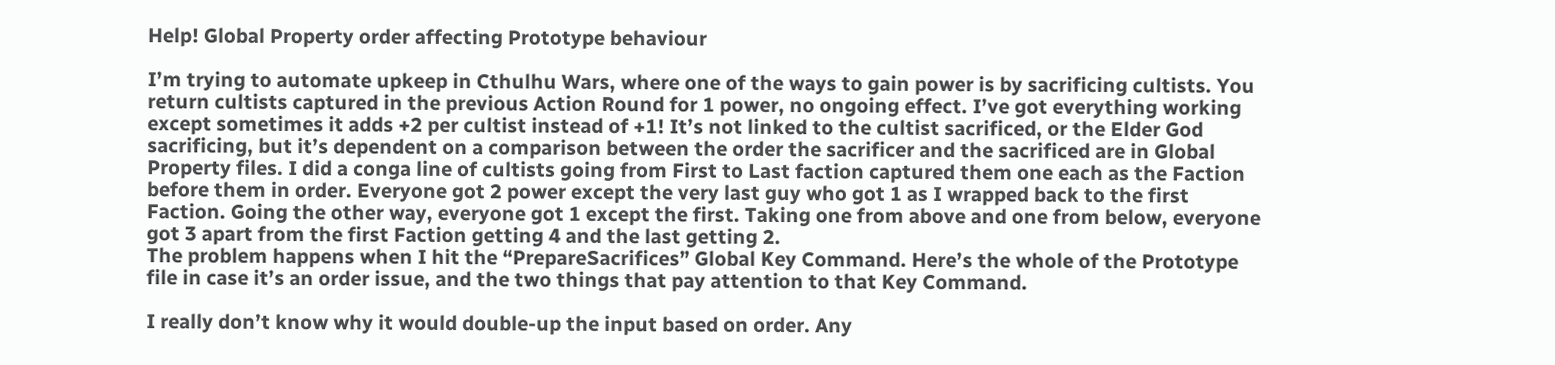Help! Global Property order affecting Prototype behaviour

I’m trying to automate upkeep in Cthulhu Wars, where one of the ways to gain power is by sacrificing cultists. You return cultists captured in the previous Action Round for 1 power, no ongoing effect. I’ve got everything working except sometimes it adds +2 per cultist instead of +1! It’s not linked to the cultist sacrificed, or the Elder God sacrificing, but it’s dependent on a comparison between the order the sacrificer and the sacrificed are in Global Property files. I did a conga line of cultists going from First to Last faction captured them one each as the Faction before them in order. Everyone got 2 power except the very last guy who got 1 as I wrapped back to the first Faction. Going the other way, everyone got 1 except the first. Taking one from above and one from below, everyone got 3 apart from the first Faction getting 4 and the last getting 2.
The problem happens when I hit the “PrepareSacrifices” Global Key Command. Here’s the whole of the Prototype file in case it’s an order issue, and the two things that pay attention to that Key Command.

I really don’t know why it would double-up the input based on order. Any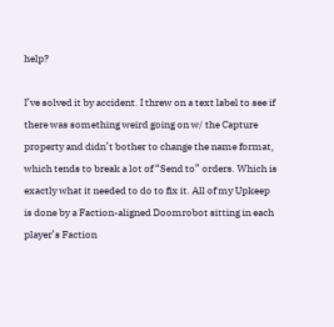help?

I’ve solved it by accident. I threw on a text label to see if there was something weird going on w/ the Capture property and didn’t bother to change the name format, which tends to break a lot of “Send to” orders. Which is exactly what it needed to do to fix it. All of my Upkeep is done by a Faction-aligned Doomrobot sitting in each player’s Faction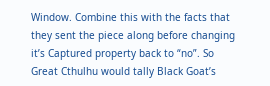Window. Combine this with the facts that they sent the piece along before changing it’s Captured property back to “no”. So Great Cthulhu would tally Black Goat’s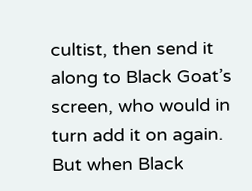cultist, then send it along to Black Goat’s screen, who would in turn add it on again. But when Black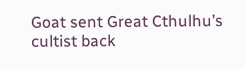Goat sent Great Cthulhu’s cultist back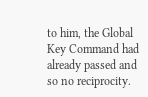to him, the Global Key Command had already passed and so no reciprocity.